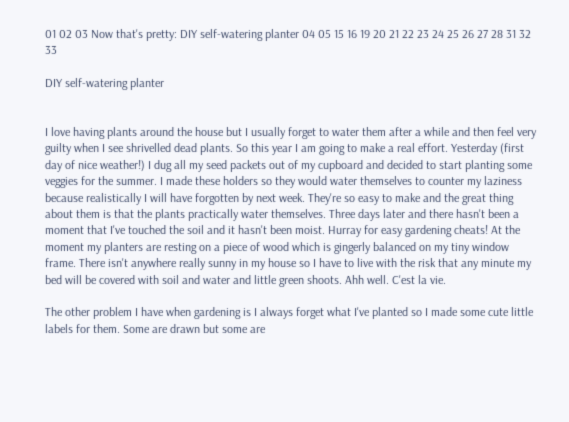01 02 03 Now that's pretty: DIY self-watering planter 04 05 15 16 19 20 21 22 23 24 25 26 27 28 31 32 33

DIY self-watering planter


I love having plants around the house but I usually forget to water them after a while and then feel very guilty when I see shrivelled dead plants. So this year I am going to make a real effort. Yesterday (first day of nice weather!) I dug all my seed packets out of my cupboard and decided to start planting some veggies for the summer. I made these holders so they would water themselves to counter my laziness because realistically I will have forgotten by next week. They're so easy to make and the great thing about them is that the plants practically water themselves. Three days later and there hasn't been a moment that I've touched the soil and it hasn't been moist. Hurray for easy gardening cheats! At the moment my planters are resting on a piece of wood which is gingerly balanced on my tiny window frame. There isn't anywhere really sunny in my house so I have to live with the risk that any minute my bed will be covered with soil and water and little green shoots. Ahh well. C'est la vie.

The other problem I have when gardening is I always forget what I've planted so I made some cute little labels for them. Some are drawn but some are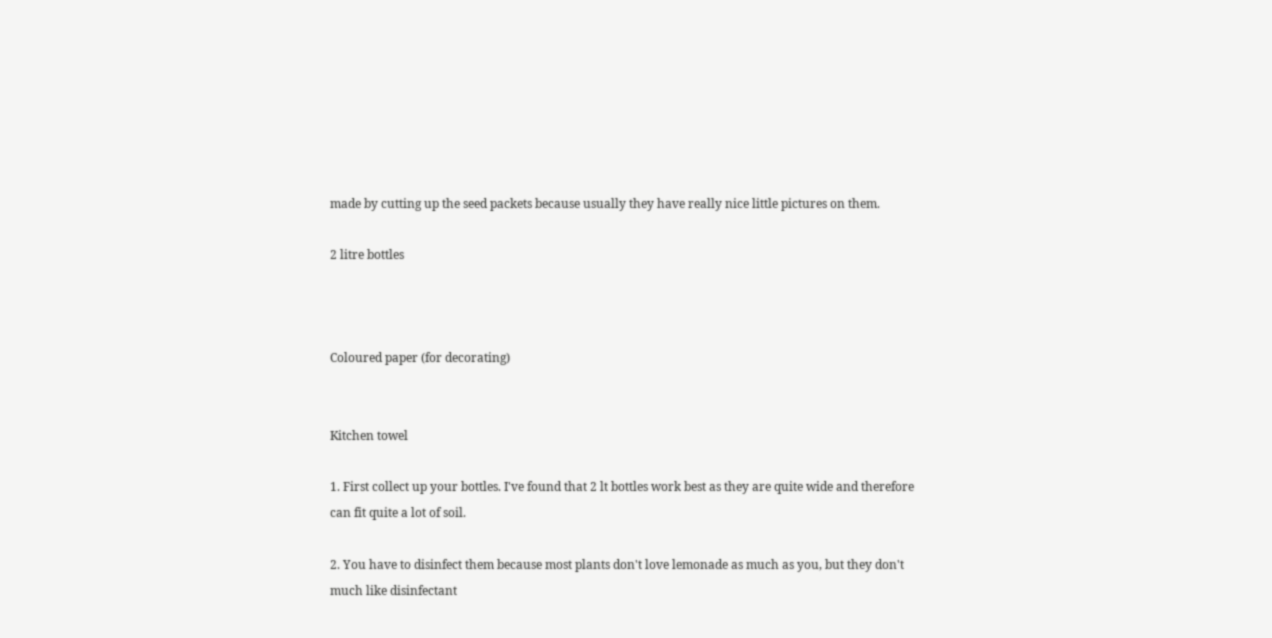made by cutting up the seed packets because usually they have really nice little pictures on them.

2 litre bottles



Coloured paper (for decorating)


Kitchen towel

1. First collect up your bottles. I've found that 2 lt bottles work best as they are quite wide and therefore can fit quite a lot of soil.

2. You have to disinfect them because most plants don't love lemonade as much as you, but they don't much like disinfectant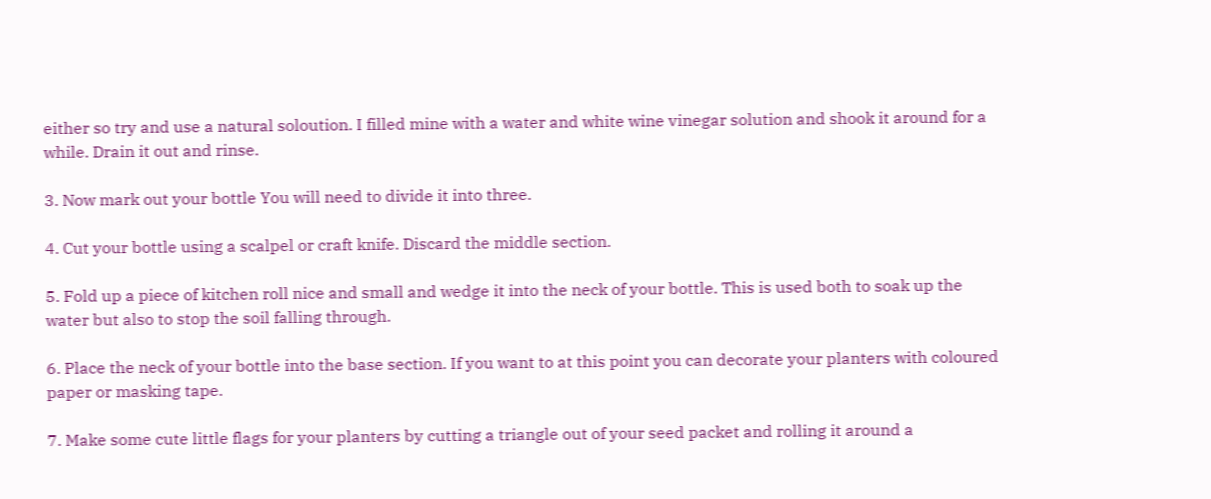either so try and use a natural soloution. I filled mine with a water and white wine vinegar solution and shook it around for a while. Drain it out and rinse.

3. Now mark out your bottle You will need to divide it into three.

4. Cut your bottle using a scalpel or craft knife. Discard the middle section.

5. Fold up a piece of kitchen roll nice and small and wedge it into the neck of your bottle. This is used both to soak up the water but also to stop the soil falling through.

6. Place the neck of your bottle into the base section. If you want to at this point you can decorate your planters with coloured paper or masking tape.

7. Make some cute little flags for your planters by cutting a triangle out of your seed packet and rolling it around a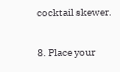cocktail skewer.

8. Place your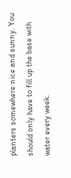planters somewhere nice and sunny. You should only have to fill up the base with water every week.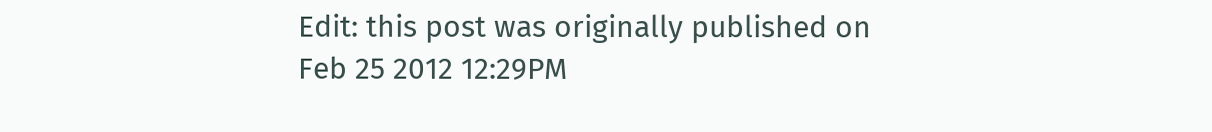Edit: this post was originally published on Feb 25 2012 12:29PM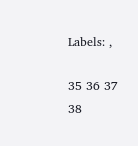Labels: ,

35 36 37 38